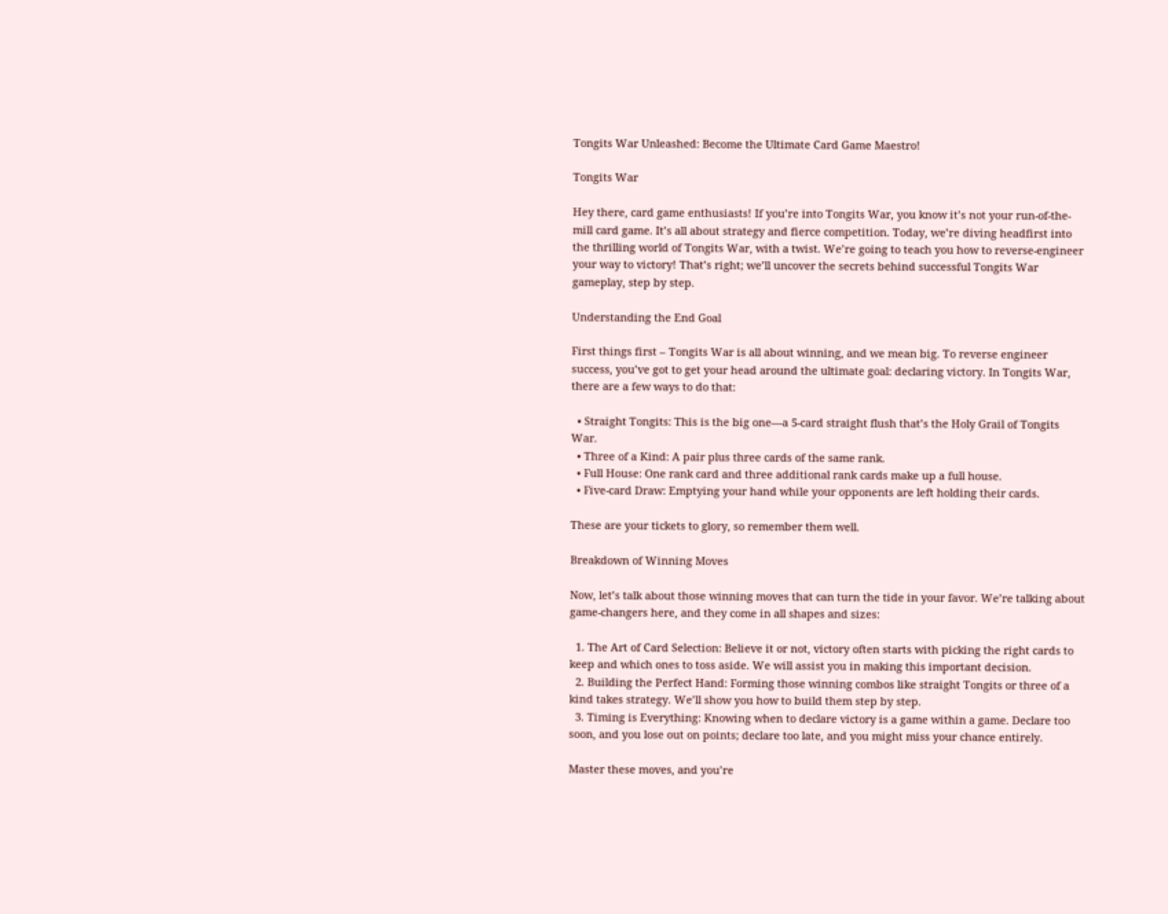Tongits War Unleashed: Become the Ultimate Card Game Maestro!

Tongits War

Hey there, card game enthusiasts! If you’re into Tongits War, you know it’s not your run-of-the-mill card game. It’s all about strategy and fierce competition. Today, we’re diving headfirst into the thrilling world of Tongits War, with a twist. We’re going to teach you how to reverse-engineer your way to victory! That’s right; we’ll uncover the secrets behind successful Tongits War gameplay, step by step.

Understanding the End Goal

First things first – Tongits War is all about winning, and we mean big. To reverse engineer success, you’ve got to get your head around the ultimate goal: declaring victory. In Tongits War, there are a few ways to do that:

  • Straight Tongits: This is the big one—a 5-card straight flush that’s the Holy Grail of Tongits War.
  • Three of a Kind: A pair plus three cards of the same rank.
  • Full House: One rank card and three additional rank cards make up a full house.
  • Five-card Draw: Emptying your hand while your opponents are left holding their cards.

These are your tickets to glory, so remember them well.

Breakdown of Winning Moves

Now, let’s talk about those winning moves that can turn the tide in your favor. We’re talking about game-changers here, and they come in all shapes and sizes:

  1. The Art of Card Selection: Believe it or not, victory often starts with picking the right cards to keep and which ones to toss aside. We will assist you in making this important decision.
  2. Building the Perfect Hand: Forming those winning combos like straight Tongits or three of a kind takes strategy. We’ll show you how to build them step by step.
  3. Timing is Everything: Knowing when to declare victory is a game within a game. Declare too soon, and you lose out on points; declare too late, and you might miss your chance entirely.

Master these moves, and you’re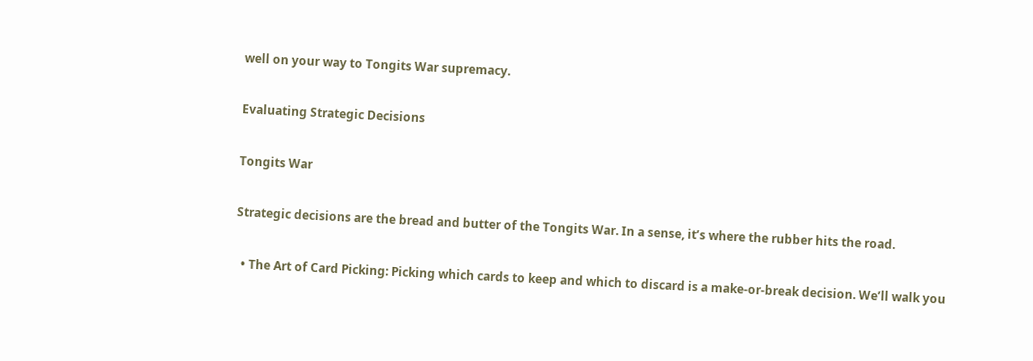well on your way to Tongits War supremacy.

Evaluating Strategic Decisions

Tongits War

Strategic decisions are the bread and butter of the Tongits War. In a sense, it’s where the rubber hits the road.

  • The Art of Card Picking: Picking which cards to keep and which to discard is a make-or-break decision. We’ll walk you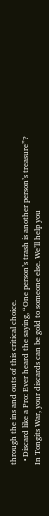through the ins and outs of this critical choice.
  • Discard like a Pro: Ever heard the saying, “One person’s trash is another person’s treasure”? In Tongits War, your discards can be gold to someone else. We’ll help you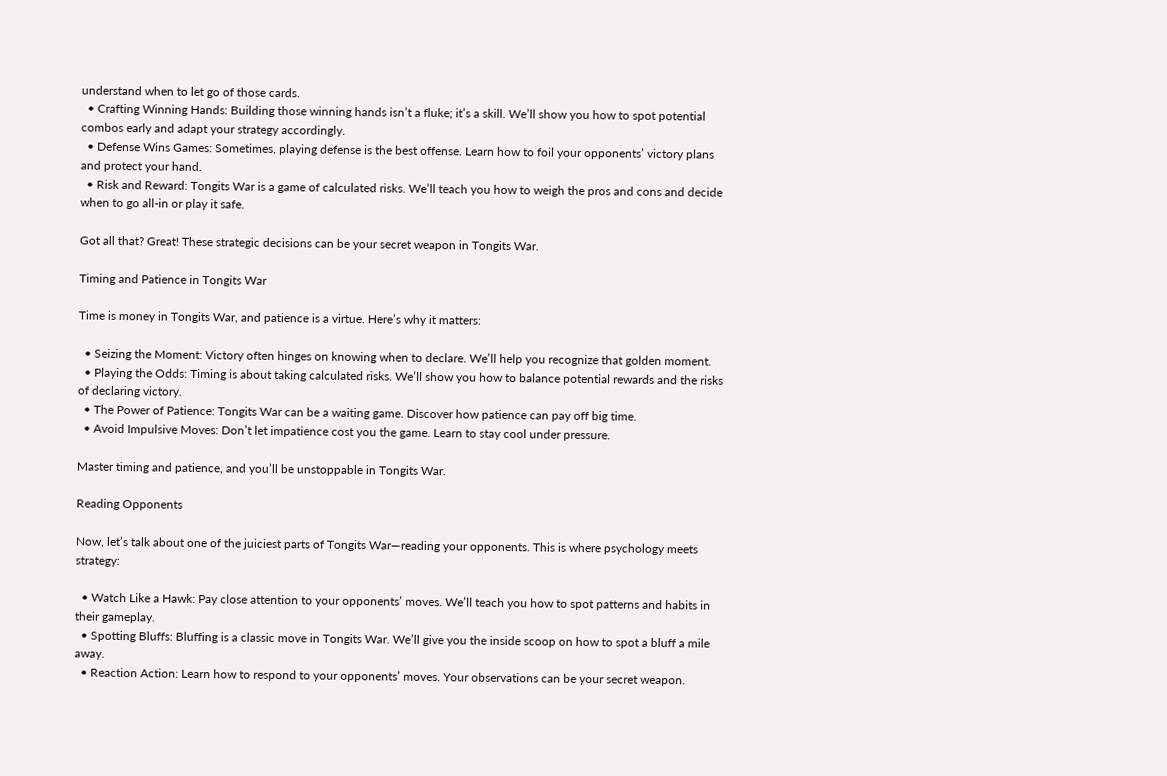understand when to let go of those cards.
  • Crafting Winning Hands: Building those winning hands isn’t a fluke; it’s a skill. We’ll show you how to spot potential combos early and adapt your strategy accordingly.
  • Defense Wins Games: Sometimes, playing defense is the best offense. Learn how to foil your opponents’ victory plans and protect your hand.
  • Risk and Reward: Tongits War is a game of calculated risks. We’ll teach you how to weigh the pros and cons and decide when to go all-in or play it safe.

Got all that? Great! These strategic decisions can be your secret weapon in Tongits War.

Timing and Patience in Tongits War

Time is money in Tongits War, and patience is a virtue. Here’s why it matters:

  • Seizing the Moment: Victory often hinges on knowing when to declare. We’ll help you recognize that golden moment.
  • Playing the Odds: Timing is about taking calculated risks. We’ll show you how to balance potential rewards and the risks of declaring victory.
  • The Power of Patience: Tongits War can be a waiting game. Discover how patience can pay off big time.
  • Avoid Impulsive Moves: Don’t let impatience cost you the game. Learn to stay cool under pressure.

Master timing and patience, and you’ll be unstoppable in Tongits War.

Reading Opponents

Now, let’s talk about one of the juiciest parts of Tongits War—reading your opponents. This is where psychology meets strategy:

  • Watch Like a Hawk: Pay close attention to your opponents’ moves. We’ll teach you how to spot patterns and habits in their gameplay.
  • Spotting Bluffs: Bluffing is a classic move in Tongits War. We’ll give you the inside scoop on how to spot a bluff a mile away.
  • Reaction Action: Learn how to respond to your opponents’ moves. Your observations can be your secret weapon.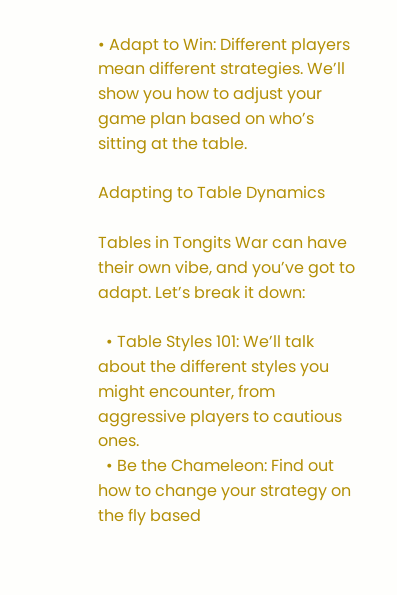• Adapt to Win: Different players mean different strategies. We’ll show you how to adjust your game plan based on who’s sitting at the table.

Adapting to Table Dynamics

Tables in Tongits War can have their own vibe, and you’ve got to adapt. Let’s break it down:

  • Table Styles 101: We’ll talk about the different styles you might encounter, from aggressive players to cautious ones.
  • Be the Chameleon: Find out how to change your strategy on the fly based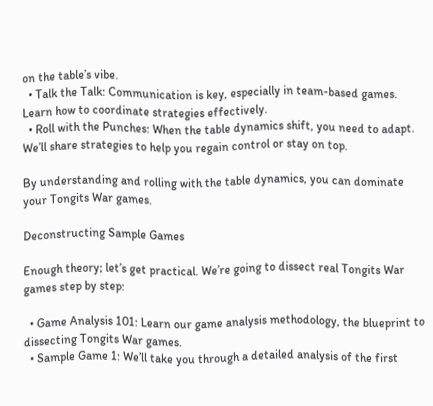on the table’s vibe.
  • Talk the Talk: Communication is key, especially in team-based games. Learn how to coordinate strategies effectively.
  • Roll with the Punches: When the table dynamics shift, you need to adapt. We’ll share strategies to help you regain control or stay on top.

By understanding and rolling with the table dynamics, you can dominate your Tongits War games.

Deconstructing Sample Games

Enough theory; let’s get practical. We’re going to dissect real Tongits War games step by step:

  • Game Analysis 101: Learn our game analysis methodology, the blueprint to dissecting Tongits War games.
  • Sample Game 1: We’ll take you through a detailed analysis of the first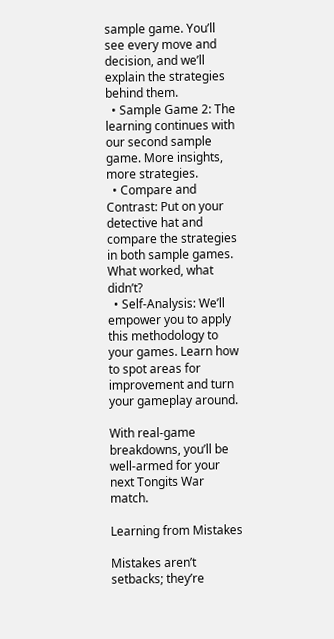sample game. You’ll see every move and decision, and we’ll explain the strategies behind them.
  • Sample Game 2: The learning continues with our second sample game. More insights, more strategies.
  • Compare and Contrast: Put on your detective hat and compare the strategies in both sample games. What worked, what didn’t?
  • Self-Analysis: We’ll empower you to apply this methodology to your games. Learn how to spot areas for improvement and turn your gameplay around.

With real-game breakdowns, you’ll be well-armed for your next Tongits War match.

Learning from Mistakes

Mistakes aren’t setbacks; they’re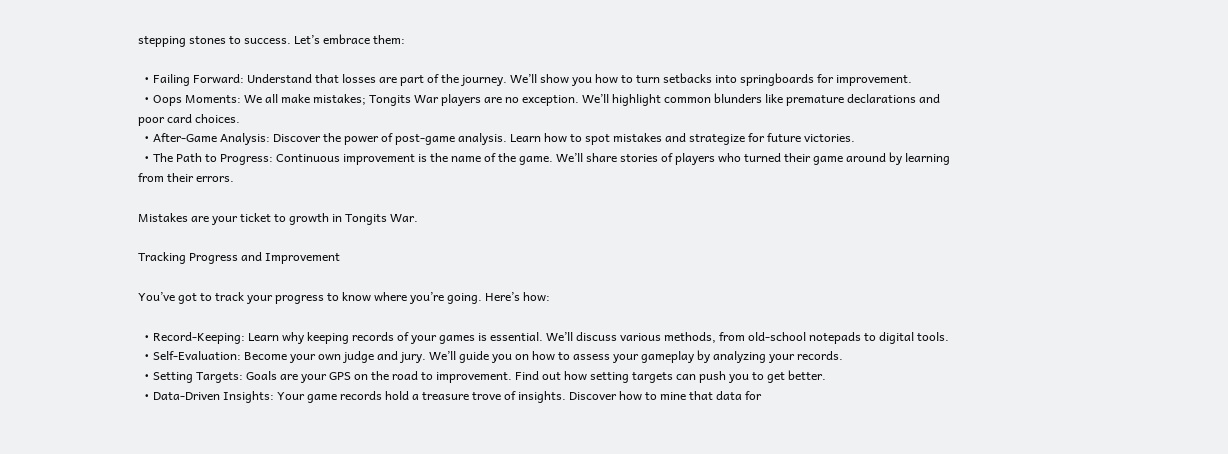stepping stones to success. Let’s embrace them:

  • Failing Forward: Understand that losses are part of the journey. We’ll show you how to turn setbacks into springboards for improvement.
  • Oops Moments: We all make mistakes; Tongits War players are no exception. We’ll highlight common blunders like premature declarations and poor card choices.
  • After-Game Analysis: Discover the power of post-game analysis. Learn how to spot mistakes and strategize for future victories.
  • The Path to Progress: Continuous improvement is the name of the game. We’ll share stories of players who turned their game around by learning from their errors.

Mistakes are your ticket to growth in Tongits War.

Tracking Progress and Improvement

You’ve got to track your progress to know where you’re going. Here’s how:

  • Record-Keeping: Learn why keeping records of your games is essential. We’ll discuss various methods, from old-school notepads to digital tools.
  • Self-Evaluation: Become your own judge and jury. We’ll guide you on how to assess your gameplay by analyzing your records.
  • Setting Targets: Goals are your GPS on the road to improvement. Find out how setting targets can push you to get better.
  • Data-Driven Insights: Your game records hold a treasure trove of insights. Discover how to mine that data for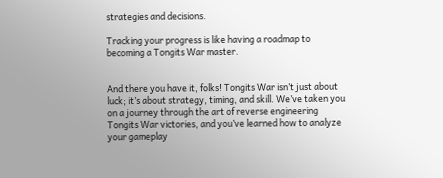strategies and decisions.

Tracking your progress is like having a roadmap to becoming a Tongits War master.


And there you have it, folks! Tongits War isn’t just about luck; it’s about strategy, timing, and skill. We’ve taken you on a journey through the art of reverse engineering Tongits War victories, and you’ve learned how to analyze your gameplay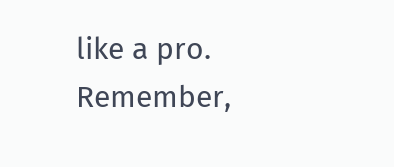like a pro. Remember,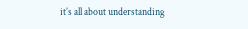it’s all about understanding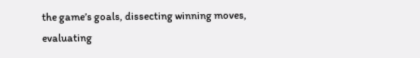the game’s goals, dissecting winning moves, evaluating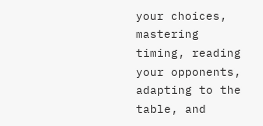your choices, mastering timing, reading your opponents, adapting to the table, and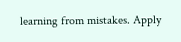learning from mistakes. Apply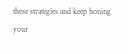these strategies and keep honing your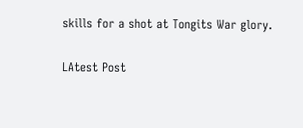skills for a shot at Tongits War glory.

LAtest Post